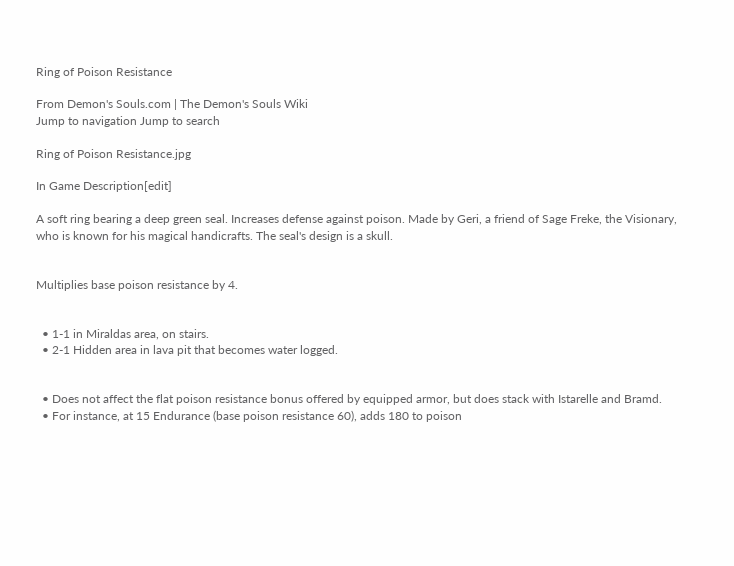Ring of Poison Resistance

From Demon's Souls.com | The Demon's Souls Wiki
Jump to navigation Jump to search

Ring of Poison Resistance.jpg

In Game Description[edit]

A soft ring bearing a deep green seal. Increases defense against poison. Made by Geri, a friend of Sage Freke, the Visionary, who is known for his magical handicrafts. The seal's design is a skull.


Multiplies base poison resistance by 4.


  • 1-1 in Miraldas area, on stairs.
  • 2-1 Hidden area in lava pit that becomes water logged.


  • Does not affect the flat poison resistance bonus offered by equipped armor, but does stack with Istarelle and Bramd.
  • For instance, at 15 Endurance (base poison resistance 60), adds 180 to poison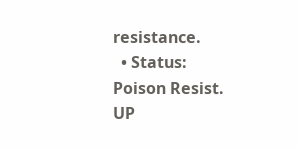resistance.
  • Status: Poison Resist. UP